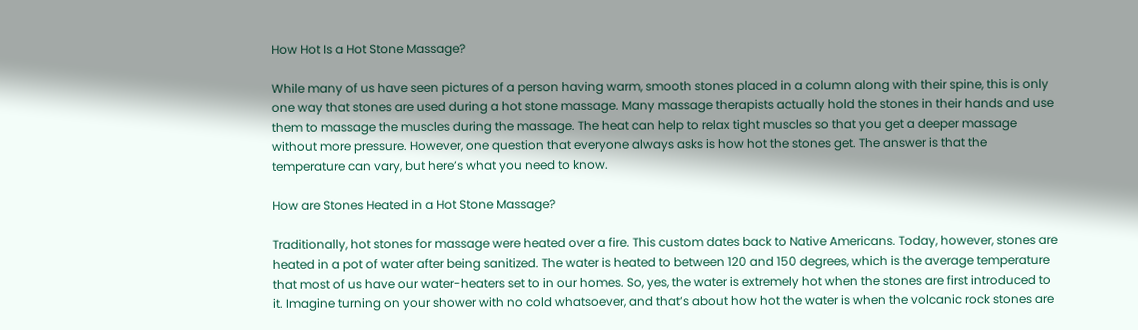How Hot Is a Hot Stone Massage?

While many of us have seen pictures of a person having warm, smooth stones placed in a column along with their spine, this is only one way that stones are used during a hot stone massage. Many massage therapists actually hold the stones in their hands and use them to massage the muscles during the massage. The heat can help to relax tight muscles so that you get a deeper massage without more pressure. However, one question that everyone always asks is how hot the stones get. The answer is that the temperature can vary, but here’s what you need to know.

How are Stones Heated in a Hot Stone Massage?

Traditionally, hot stones for massage were heated over a fire. This custom dates back to Native Americans. Today, however, stones are heated in a pot of water after being sanitized. The water is heated to between 120 and 150 degrees, which is the average temperature that most of us have our water-heaters set to in our homes. So, yes, the water is extremely hot when the stones are first introduced to it. Imagine turning on your shower with no cold whatsoever, and that’s about how hot the water is when the volcanic rock stones are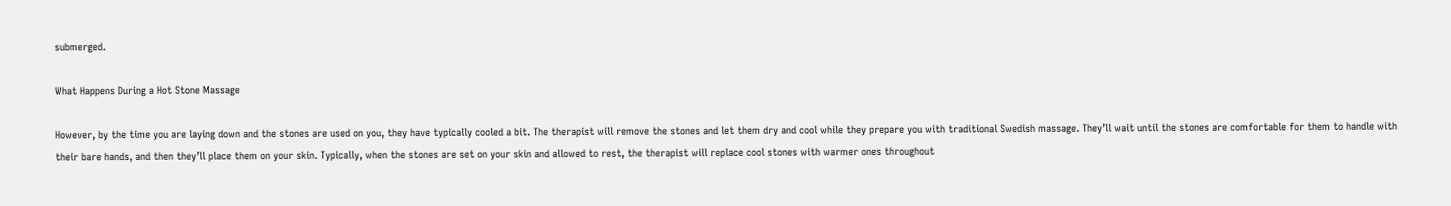submerged.

What Happens During a Hot Stone Massage

However, by the time you are laying down and the stones are used on you, they have typically cooled a bit. The therapist will remove the stones and let them dry and cool while they prepare you with traditional Swedish massage. They’ll wait until the stones are comfortable for them to handle with their bare hands, and then they’ll place them on your skin. Typically, when the stones are set on your skin and allowed to rest, the therapist will replace cool stones with warmer ones throughout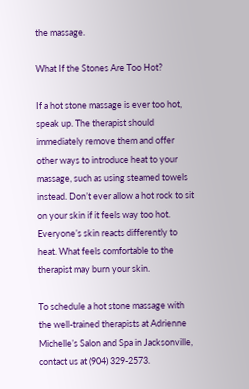the massage.

What If the Stones Are Too Hot?

If a hot stone massage is ever too hot, speak up. The therapist should immediately remove them and offer other ways to introduce heat to your massage, such as using steamed towels instead. Don’t ever allow a hot rock to sit on your skin if it feels way too hot. Everyone’s skin reacts differently to heat. What feels comfortable to the therapist may burn your skin.

To schedule a hot stone massage with the well-trained therapists at Adrienne Michelle’s Salon and Spa in Jacksonville, contact us at (904) 329-2573.